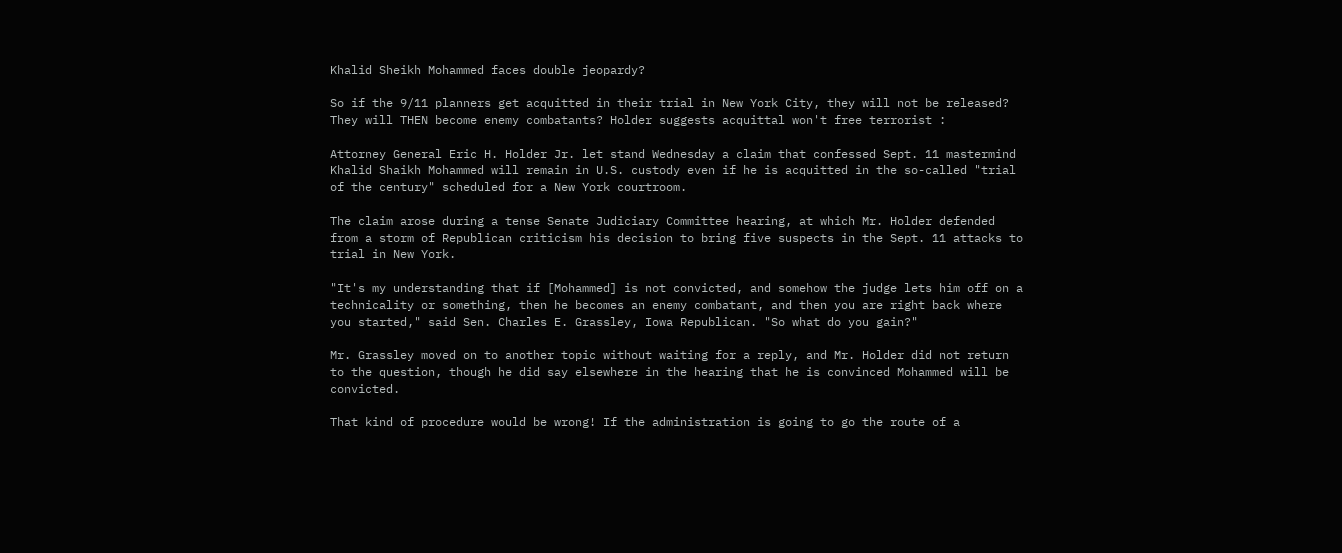Khalid Sheikh Mohammed faces double jeopardy?

So if the 9/11 planners get acquitted in their trial in New York City, they will not be released? They will THEN become enemy combatants? Holder suggests acquittal won't free terrorist :

Attorney General Eric H. Holder Jr. let stand Wednesday a claim that confessed Sept. 11 mastermind Khalid Shaikh Mohammed will remain in U.S. custody even if he is acquitted in the so-called "trial of the century" scheduled for a New York courtroom.

The claim arose during a tense Senate Judiciary Committee hearing, at which Mr. Holder defended from a storm of Republican criticism his decision to bring five suspects in the Sept. 11 attacks to trial in New York.

"It's my understanding that if [Mohammed] is not convicted, and somehow the judge lets him off on a technicality or something, then he becomes an enemy combatant, and then you are right back where you started," said Sen. Charles E. Grassley, Iowa Republican. "So what do you gain?"

Mr. Grassley moved on to another topic without waiting for a reply, and Mr. Holder did not return to the question, though he did say elsewhere in the hearing that he is convinced Mohammed will be convicted.

That kind of procedure would be wrong! If the administration is going to go the route of a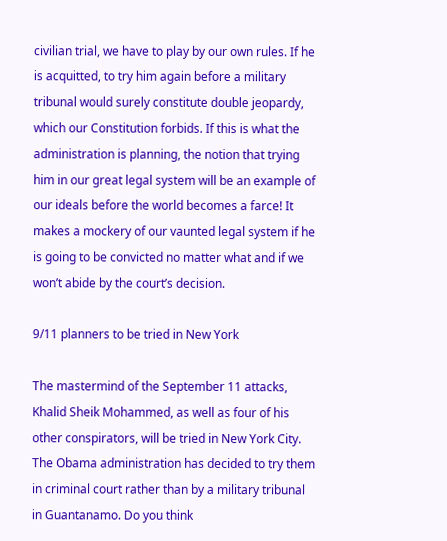civilian trial, we have to play by our own rules. If he is acquitted, to try him again before a military tribunal would surely constitute double jeopardy, which our Constitution forbids. If this is what the administration is planning, the notion that trying him in our great legal system will be an example of our ideals before the world becomes a farce! It makes a mockery of our vaunted legal system if he is going to be convicted no matter what and if we won’t abide by the court’s decision.

9/11 planners to be tried in New York

The mastermind of the September 11 attacks, Khalid Sheik Mohammed, as well as four of his other conspirators, will be tried in New York City. The Obama administration has decided to try them in criminal court rather than by a military tribunal in Guantanamo. Do you think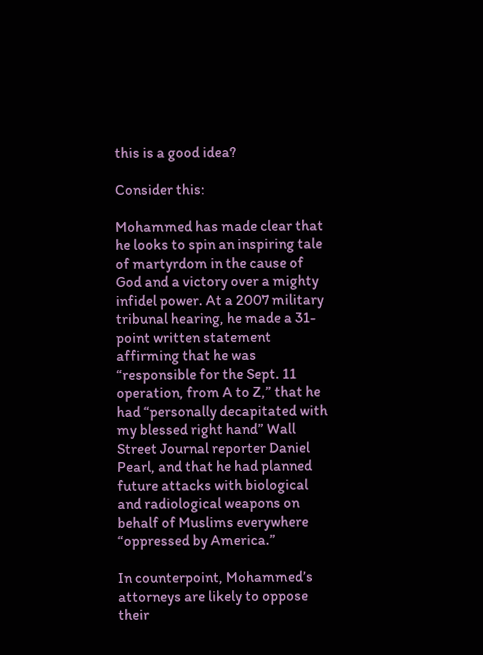this is a good idea?

Consider this:

Mohammed has made clear that he looks to spin an inspiring tale of martyrdom in the cause of God and a victory over a mighty infidel power. At a 2007 military tribunal hearing, he made a 31-point written statement affirming that he was “responsible for the Sept. 11 operation, from A to Z,” that he had “personally decapitated with my blessed right hand” Wall Street Journal reporter Daniel Pearl, and that he had planned future attacks with biological and radiological weapons on behalf of Muslims everywhere “oppressed by America.”

In counterpoint, Mohammed’s attorneys are likely to oppose their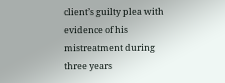client’s guilty plea with evidence of his mistreatment during three years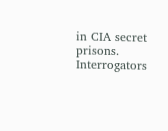in CIA secret prisons. Interrogators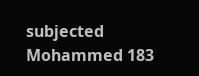subjected Mohammed 183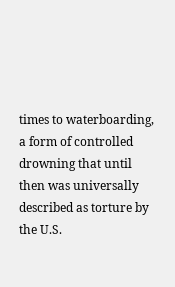times to waterboarding, a form of controlled drowning that until then was universally described as torture by the U.S.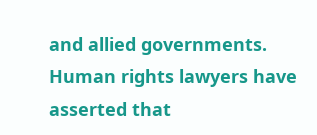and allied governments. Human rights lawyers have asserted that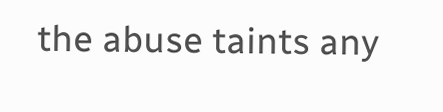the abuse taints any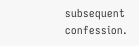subsequent confession.